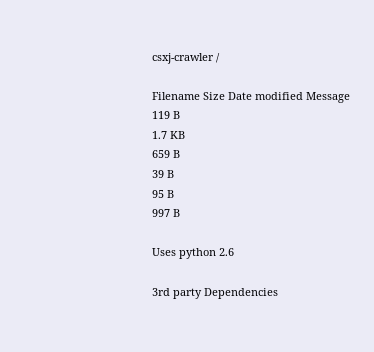csxj-crawler /

Filename Size Date modified Message
119 B
1.7 KB
659 B
39 B
95 B
997 B

Uses python 2.6

3rd party Dependencies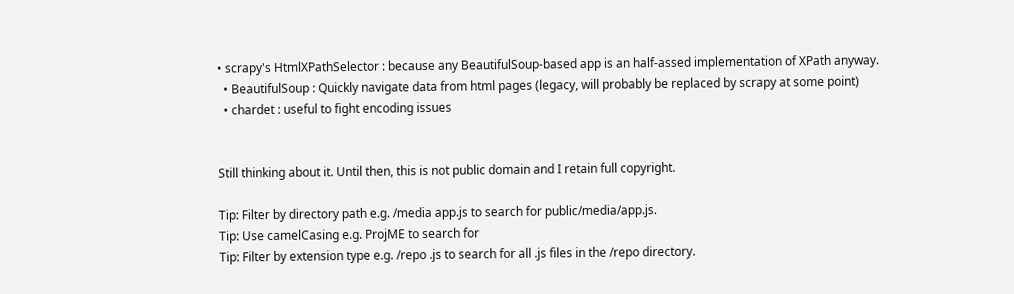• scrapy's HtmlXPathSelector : because any BeautifulSoup-based app is an half-assed implementation of XPath anyway.
  • BeautifulSoup : Quickly navigate data from html pages (legacy, will probably be replaced by scrapy at some point)
  • chardet : useful to fight encoding issues


Still thinking about it. Until then, this is not public domain and I retain full copyright.

Tip: Filter by directory path e.g. /media app.js to search for public/media/app.js.
Tip: Use camelCasing e.g. ProjME to search for
Tip: Filter by extension type e.g. /repo .js to search for all .js files in the /repo directory.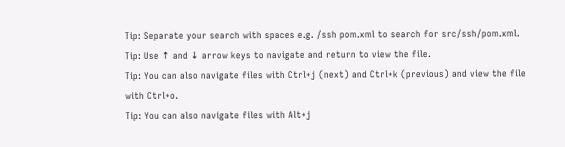Tip: Separate your search with spaces e.g. /ssh pom.xml to search for src/ssh/pom.xml.
Tip: Use ↑ and ↓ arrow keys to navigate and return to view the file.
Tip: You can also navigate files with Ctrl+j (next) and Ctrl+k (previous) and view the file with Ctrl+o.
Tip: You can also navigate files with Alt+j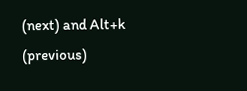(next) and Alt+k (previous)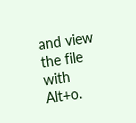and view the file with Alt+o.